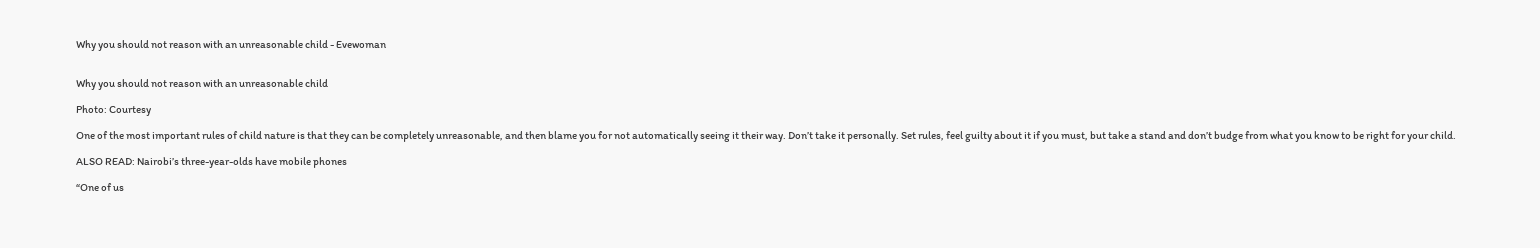Why you should not reason with an unreasonable child - Evewoman


Why you should not reason with an unreasonable child

Photo: Courtesy

One of the most important rules of child nature is that they can be completely unreasonable, and then blame you for not automatically seeing it their way. Don’t take it personally. Set rules, feel guilty about it if you must, but take a stand and don’t budge from what you know to be right for your child.

ALSO READ: Nairobi’s three-year-olds have mobile phones

“One of us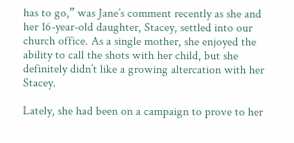has to go,” was Jane’s comment recently as she and her 16-year-old daughter, Stacey, settled into our church office. As a single mother, she enjoyed the ability to call the shots with her child, but she definitely didn’t like a growing altercation with her Stacey.

Lately, she had been on a campaign to prove to her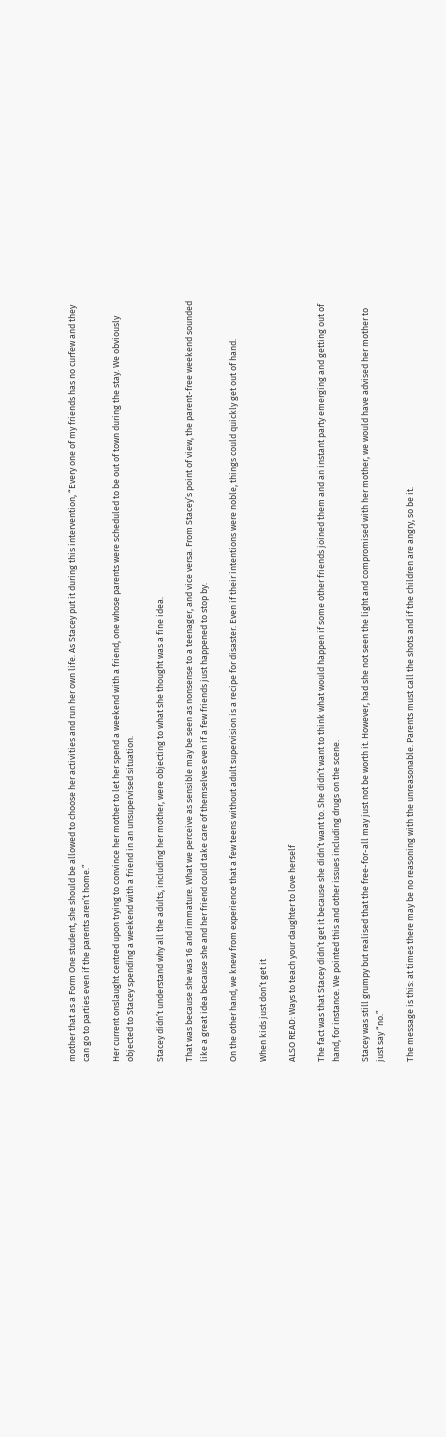mother that as a Form One student, she should be allowed to choose her activities and run her own life. As Stacey put it during this intervention, “Every one of my friends has no curfew and they can go to parties even if the parents aren’t home.”

Her current onslaught centred upon trying to convince her mother to let her spend a weekend with a friend, one whose parents were scheduled to be out of town during the stay. We obviously objected to Stacey spending a weekend with a friend in an unsupervised situation.

Stacey didn’t understand why all the adults, including her mother, were objecting to what she thought was a fine idea.

That was because she was 16 and immature. What we perceive as sensible may be seen as nonsense to a teenager, and vice versa. From Stacey’s point of view, the parent-free weekend sounded like a great idea because she and her friend could take care of themselves even if a few friends just happened to stop by.

On the other hand, we knew from experience that a few teens without adult supervision is a recipe for disaster. Even if their intentions were noble, things could quickly get out of hand.

When kids just don’t get it

ALSO READ: Ways to teach your daughter to love herself

The fact was that Stacey didn’t get it because she didn’t want to. She didn’t want to think what would happen if some other friends joined them and an instant party emerging and getting out of hand, for instance. We pointed this and other issues including drugs on the scene.

Stacey was still grumpy but realised that the free-for-all may just not be worth it. However, had she not seen the light and compromised with her mother, we would have advised her mother to just say “no.”

The message is this: at times there may be no reasoning with the unreasonable. Parents must call the shots and if the children are angry, so be it.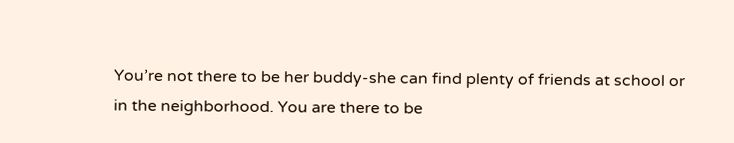You’re not there to be her buddy-she can find plenty of friends at school or in the neighborhood. You are there to be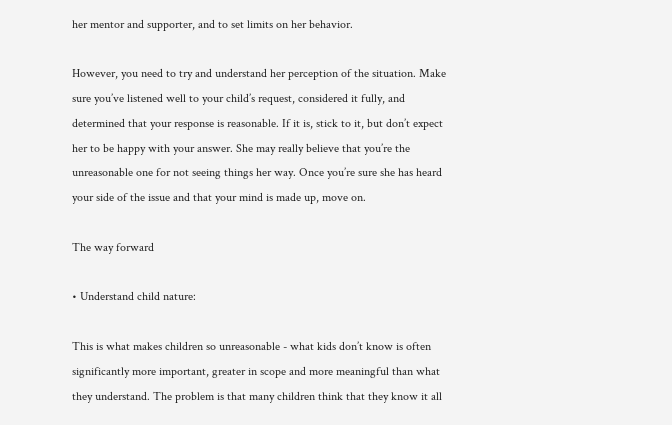her mentor and supporter, and to set limits on her behavior.

However, you need to try and understand her perception of the situation. Make sure you’ve listened well to your child’s request, considered it fully, and determined that your response is reasonable. If it is, stick to it, but don’t expect her to be happy with your answer. She may really believe that you’re the unreasonable one for not seeing things her way. Once you’re sure she has heard your side of the issue and that your mind is made up, move on.

The way forward

• Understand child nature:

This is what makes children so unreasonable - what kids don’t know is often significantly more important, greater in scope and more meaningful than what they understand. The problem is that many children think that they know it all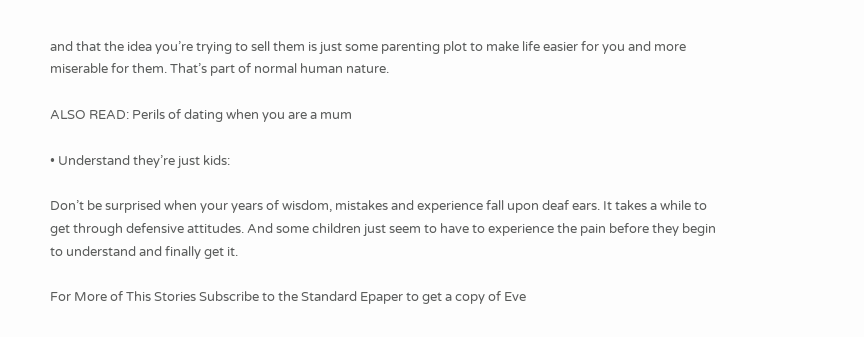and that the idea you’re trying to sell them is just some parenting plot to make life easier for you and more miserable for them. That’s part of normal human nature.

ALSO READ: Perils of dating when you are a mum

• Understand they’re just kids:

Don’t be surprised when your years of wisdom, mistakes and experience fall upon deaf ears. It takes a while to get through defensive attitudes. And some children just seem to have to experience the pain before they begin to understand and finally get it.

For More of This Stories Subscribe to the Standard Epaper to get a copy of Eve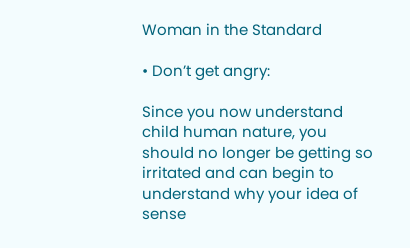Woman in the Standard

• Don’t get angry:

Since you now understand child human nature, you should no longer be getting so irritated and can begin to understand why your idea of sense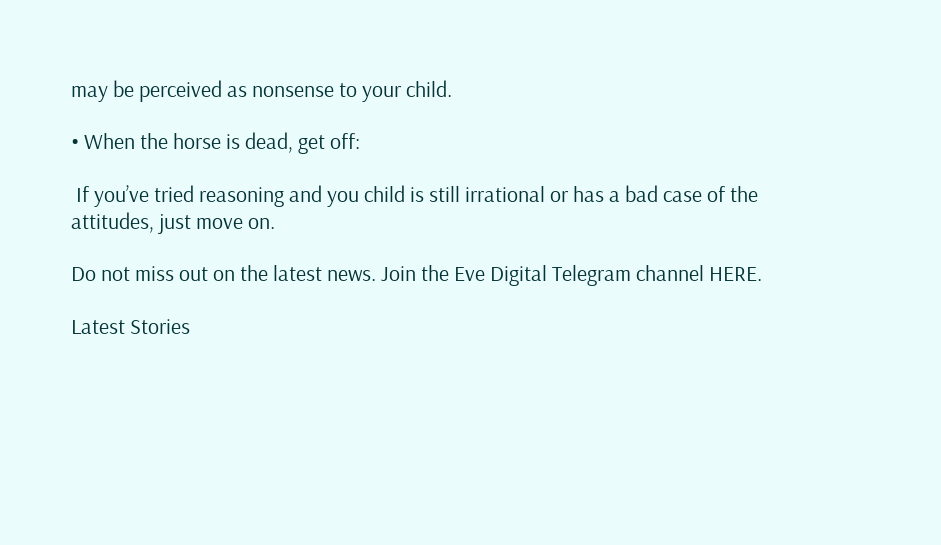may be perceived as nonsense to your child.

• When the horse is dead, get off:

 If you’ve tried reasoning and you child is still irrational or has a bad case of the attitudes, just move on.

Do not miss out on the latest news. Join the Eve Digital Telegram channel HERE.

Latest Stories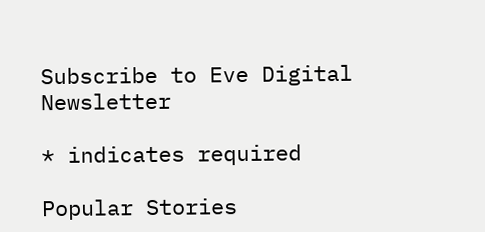Subscribe to Eve Digital Newsletter

* indicates required

Popular Stories